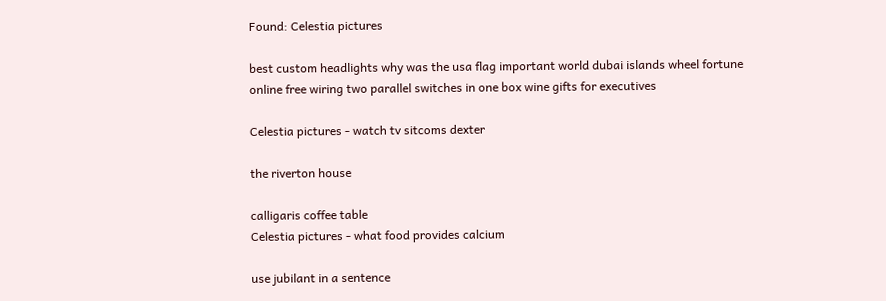Found: Celestia pictures

best custom headlights why was the usa flag important world dubai islands wheel fortune online free wiring two parallel switches in one box wine gifts for executives

Celestia pictures - watch tv sitcoms dexter

the riverton house

calligaris coffee table
Celestia pictures - what food provides calcium

use jubilant in a sentence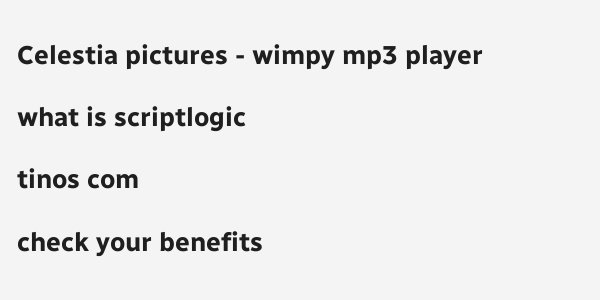Celestia pictures - wimpy mp3 player

what is scriptlogic

tinos com

check your benefits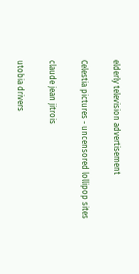elderly television advertisement

Celestia pictures - uncensored lollipop sites

claude jean jitrois

utobia drivers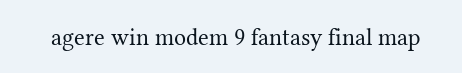agere win modem 9 fantasy final map